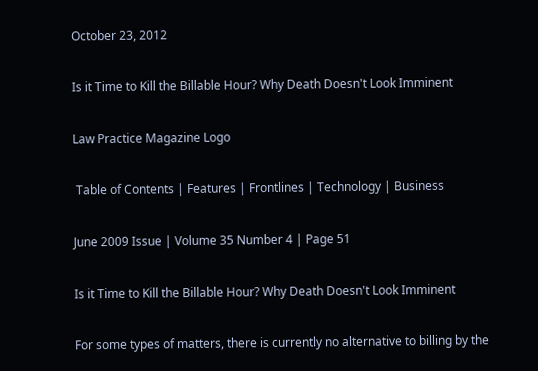October 23, 2012

Is it Time to Kill the Billable Hour? Why Death Doesn't Look Imminent

Law Practice Magazine Logo

 Table of Contents | Features | Frontlines | Technology | Business

June 2009 Issue | Volume 35 Number 4 | Page 51

Is it Time to Kill the Billable Hour? Why Death Doesn't Look Imminent

For some types of matters, there is currently no alternative to billing by the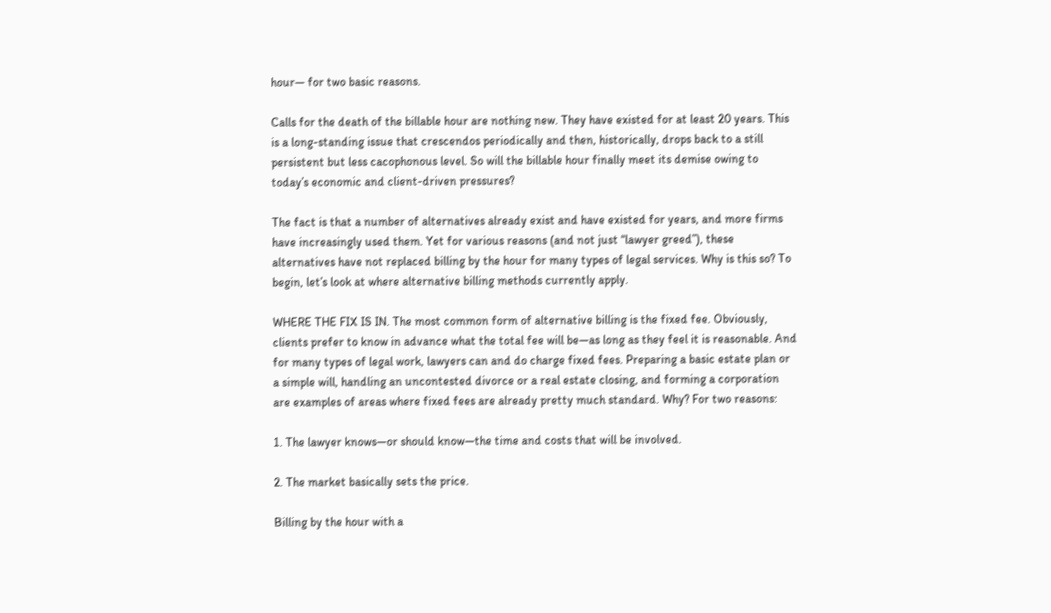hour— for two basic reasons.

Calls for the death of the billable hour are nothing new. They have existed for at least 20 years. This is a long-standing issue that crescendos periodically and then, historically, drops back to a still persistent but less cacophonous level. So will the billable hour finally meet its demise owing to today’s economic and client-driven pressures?

The fact is that a number of alternatives already exist and have existed for years, and more firms have increasingly used them. Yet for various reasons (and not just “lawyer greed”), these alternatives have not replaced billing by the hour for many types of legal services. Why is this so? To begin, let’s look at where alternative billing methods currently apply.

WHERE THE FIX IS IN. The most common form of alternative billing is the fixed fee. Obviously, clients prefer to know in advance what the total fee will be—as long as they feel it is reasonable. And for many types of legal work, lawyers can and do charge fixed fees. Preparing a basic estate plan or a simple will, handling an uncontested divorce or a real estate closing, and forming a corporation are examples of areas where fixed fees are already pretty much standard. Why? For two reasons:

1. The lawyer knows—or should know—the time and costs that will be involved.

2. The market basically sets the price.

Billing by the hour with a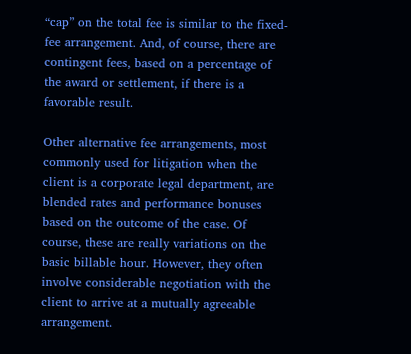“cap” on the total fee is similar to the fixed-fee arrangement. And, of course, there are contingent fees, based on a percentage of the award or settlement, if there is a favorable result.

Other alternative fee arrangements, most commonly used for litigation when the client is a corporate legal department, are blended rates and performance bonuses based on the outcome of the case. Of course, these are really variations on the basic billable hour. However, they often involve considerable negotiation with the client to arrive at a mutually agreeable arrangement.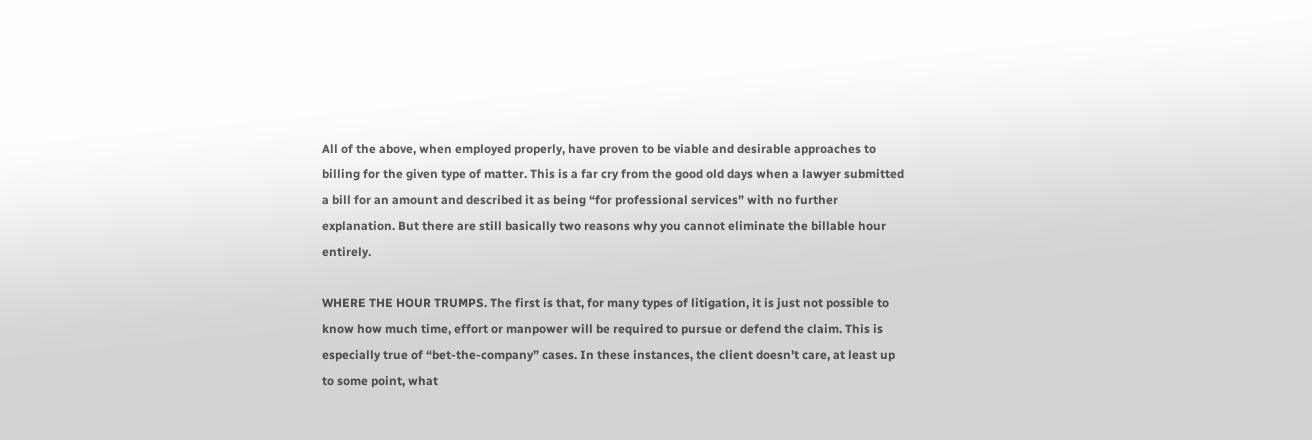All of the above, when employed properly, have proven to be viable and desirable approaches to billing for the given type of matter. This is a far cry from the good old days when a lawyer submitted a bill for an amount and described it as being “for professional services” with no further explanation. But there are still basically two reasons why you cannot eliminate the billable hour entirely.

WHERE THE HOUR TRUMPS. The first is that, for many types of litigation, it is just not possible to know how much time, effort or manpower will be required to pursue or defend the claim. This is especially true of “bet-the-company” cases. In these instances, the client doesn’t care, at least up to some point, what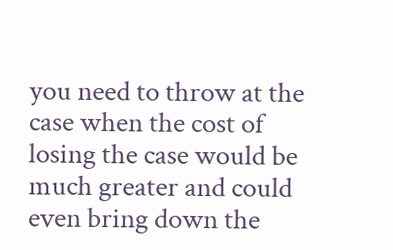you need to throw at the case when the cost of losing the case would be much greater and could even bring down the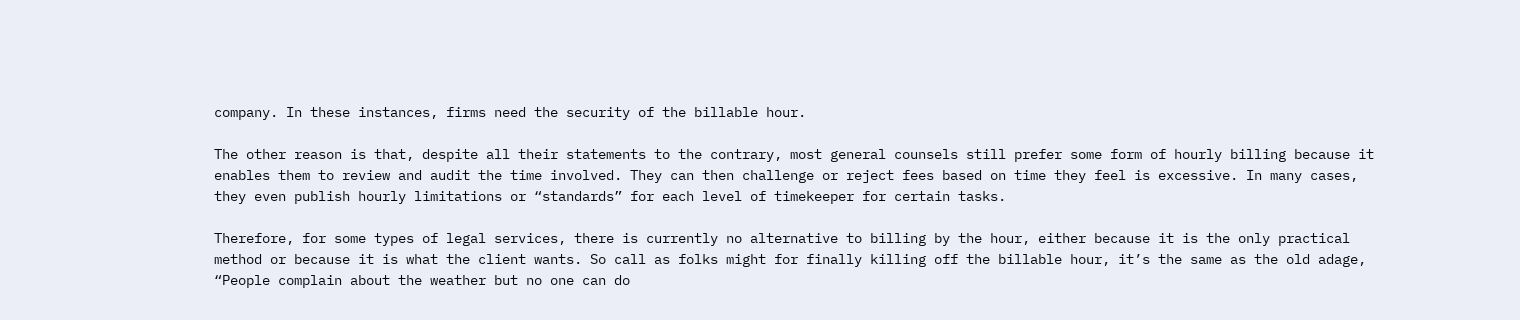company. In these instances, firms need the security of the billable hour.

The other reason is that, despite all their statements to the contrary, most general counsels still prefer some form of hourly billing because it enables them to review and audit the time involved. They can then challenge or reject fees based on time they feel is excessive. In many cases, they even publish hourly limitations or “standards” for each level of timekeeper for certain tasks.

Therefore, for some types of legal services, there is currently no alternative to billing by the hour, either because it is the only practical method or because it is what the client wants. So call as folks might for finally killing off the billable hour, it’s the same as the old adage, “People complain about the weather but no one can do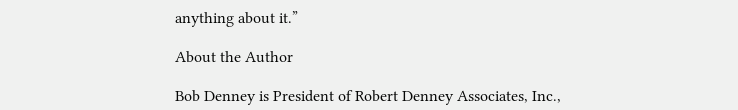anything about it.”

About the Author

Bob Denney is President of Robert Denney Associates, Inc.,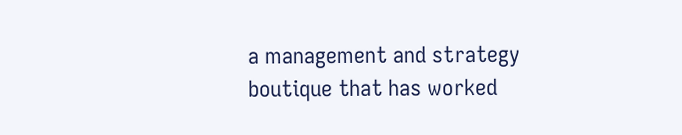a management and strategy boutique that has worked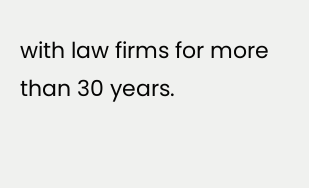with law firms for more than 30 years.